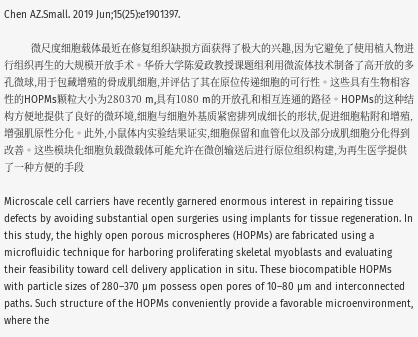Chen AZ.Small. 2019 Jun;15(25):e1901397.

         微尺度细胞载体最近在修复组织缺损方面获得了极大的兴趣,因为它避免了使用植入物进行组织再生的大规模开放手术。华侨大学陈爱政教授课题组利用微流体技术制备了高开放的多孔微球,用于包藏增殖的骨成肌细胞,并评估了其在原位传递细胞的可行性。这些具有生物相容性的HOPMs颗粒大小为280370 m,具有1080 m的开放孔和相互连通的路径。HOPMs的这种结构方便地提供了良好的微环境,细胞与细胞外基质紧密排列成细长的形状,促进细胞粘附和增殖,增强肌原性分化。此外,小鼠体内实验结果证实,细胞保留和血管化以及部分成肌细胞分化得到改善。这些模块化细胞负载微载体可能允许在微创输送后进行原位组织构建,为再生医学提供了一种方便的手段

Microscale cell carriers have recently garnered enormous interest in repairing tissue defects by avoiding substantial open surgeries using implants for tissue regeneration. In this study, the highly open porous microspheres (HOPMs) are fabricated using a microfluidic technique for harboring proliferating skeletal myoblasts and evaluating their feasibility toward cell delivery application in situ. These biocompatible HOPMs with particle sizes of 280–370 µm possess open pores of 10–80 µm and interconnected paths. Such structure of the HOPMs conveniently provide a favorable microenvironment, where the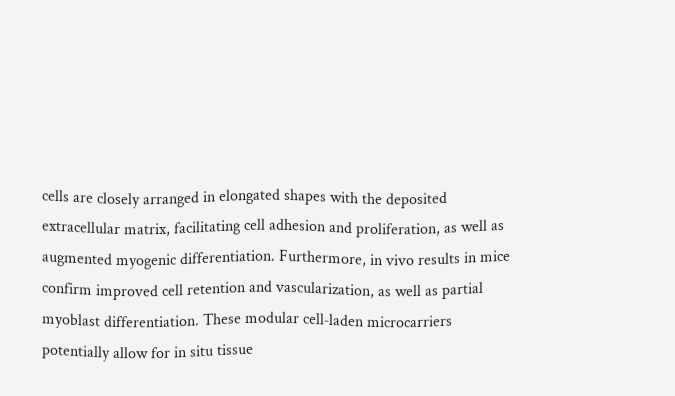cells are closely arranged in elongated shapes with the deposited extracellular matrix, facilitating cell adhesion and proliferation, as well as augmented myogenic differentiation. Furthermore, in vivo results in mice confirm improved cell retention and vascularization, as well as partial myoblast differentiation. These modular cell‐laden microcarriers potentially allow for in situ tissue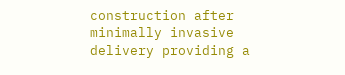construction after minimally invasive delivery providing a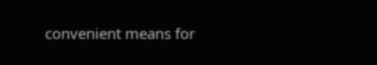convenient means for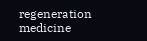regeneration medicine